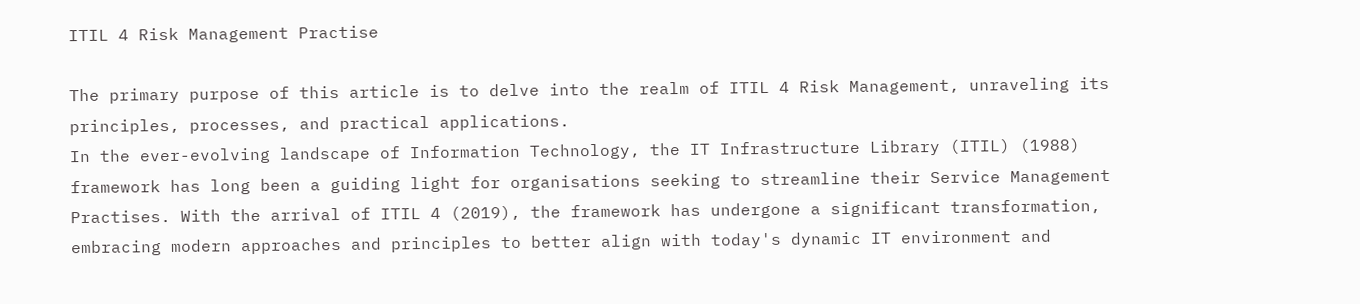ITIL 4 Risk Management Practise

The primary purpose of this article is to delve into the realm of ITIL 4 Risk Management, unraveling its principles, processes, and practical applications.
In the ever-evolving landscape of Information Technology, the IT Infrastructure Library (ITIL) (1988) framework has long been a guiding light for organisations seeking to streamline their Service Management Practises. With the arrival of ITIL 4 (2019), the framework has undergone a significant transformation, embracing modern approaches and principles to better align with today's dynamic IT environment and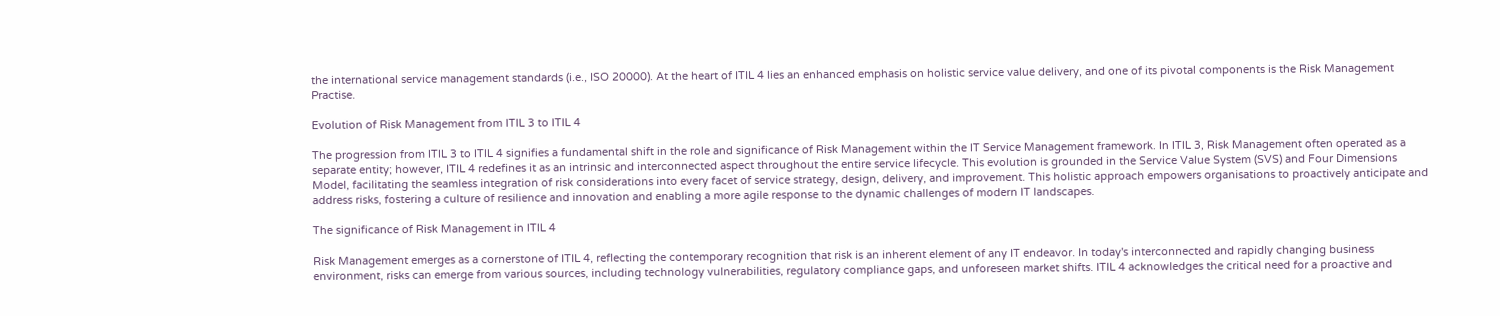the international service management standards (i.e., ISO 20000). At the heart of ITIL 4 lies an enhanced emphasis on holistic service value delivery, and one of its pivotal components is the Risk Management Practise.

Evolution of Risk Management from ITIL 3 to ITIL 4

The progression from ITIL 3 to ITIL 4 signifies a fundamental shift in the role and significance of Risk Management within the IT Service Management framework. In ITIL 3, Risk Management often operated as a separate entity; however, ITIL 4 redefines it as an intrinsic and interconnected aspect throughout the entire service lifecycle. This evolution is grounded in the Service Value System (SVS) and Four Dimensions Model, facilitating the seamless integration of risk considerations into every facet of service strategy, design, delivery, and improvement. This holistic approach empowers organisations to proactively anticipate and address risks, fostering a culture of resilience and innovation and enabling a more agile response to the dynamic challenges of modern IT landscapes.

The significance of Risk Management in ITIL 4

Risk Management emerges as a cornerstone of ITIL 4, reflecting the contemporary recognition that risk is an inherent element of any IT endeavor. In today's interconnected and rapidly changing business environment, risks can emerge from various sources, including technology vulnerabilities, regulatory compliance gaps, and unforeseen market shifts. ITIL 4 acknowledges the critical need for a proactive and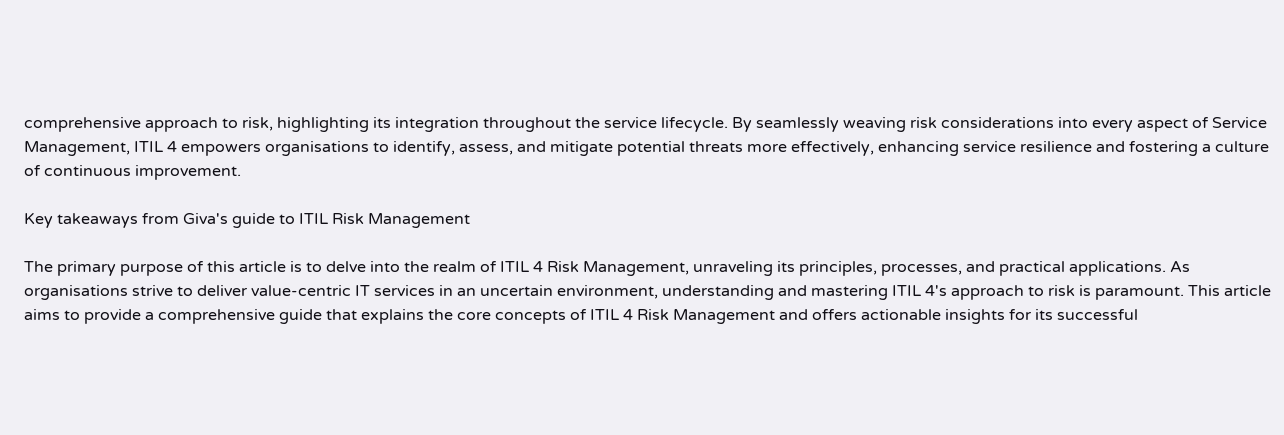comprehensive approach to risk, highlighting its integration throughout the service lifecycle. By seamlessly weaving risk considerations into every aspect of Service Management, ITIL 4 empowers organisations to identify, assess, and mitigate potential threats more effectively, enhancing service resilience and fostering a culture of continuous improvement.

Key takeaways from Giva's guide to ITIL Risk Management

The primary purpose of this article is to delve into the realm of ITIL 4 Risk Management, unraveling its principles, processes, and practical applications. As organisations strive to deliver value-centric IT services in an uncertain environment, understanding and mastering ITIL 4's approach to risk is paramount. This article aims to provide a comprehensive guide that explains the core concepts of ITIL 4 Risk Management and offers actionable insights for its successful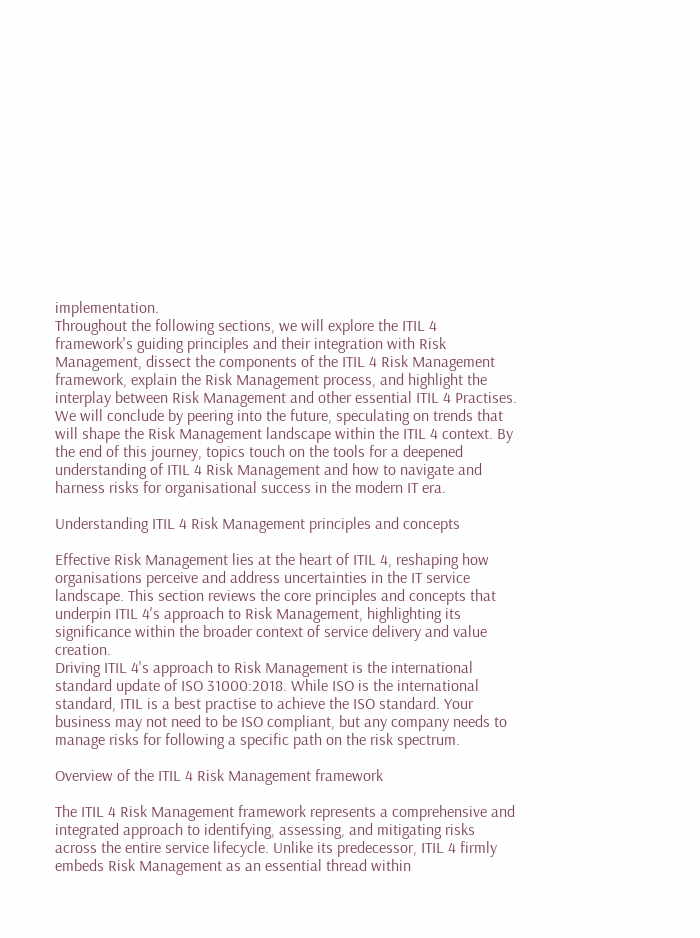implementation.
Throughout the following sections, we will explore the ITIL 4 framework's guiding principles and their integration with Risk Management, dissect the components of the ITIL 4 Risk Management framework, explain the Risk Management process, and highlight the interplay between Risk Management and other essential ITIL 4 Practises. We will conclude by peering into the future, speculating on trends that will shape the Risk Management landscape within the ITIL 4 context. By the end of this journey, topics touch on the tools for a deepened understanding of ITIL 4 Risk Management and how to navigate and harness risks for organisational success in the modern IT era.

Understanding ITIL 4 Risk Management principles and concepts

Effective Risk Management lies at the heart of ITIL 4, reshaping how organisations perceive and address uncertainties in the IT service landscape. This section reviews the core principles and concepts that underpin ITIL 4's approach to Risk Management, highlighting its significance within the broader context of service delivery and value creation.
Driving ITIL 4's approach to Risk Management is the international standard update of ISO 31000:2018. While ISO is the international standard, ITIL is a best practise to achieve the ISO standard. Your business may not need to be ISO compliant, but any company needs to manage risks for following a specific path on the risk spectrum.

Overview of the ITIL 4 Risk Management framework

The ITIL 4 Risk Management framework represents a comprehensive and integrated approach to identifying, assessing, and mitigating risks across the entire service lifecycle. Unlike its predecessor, ITIL 4 firmly embeds Risk Management as an essential thread within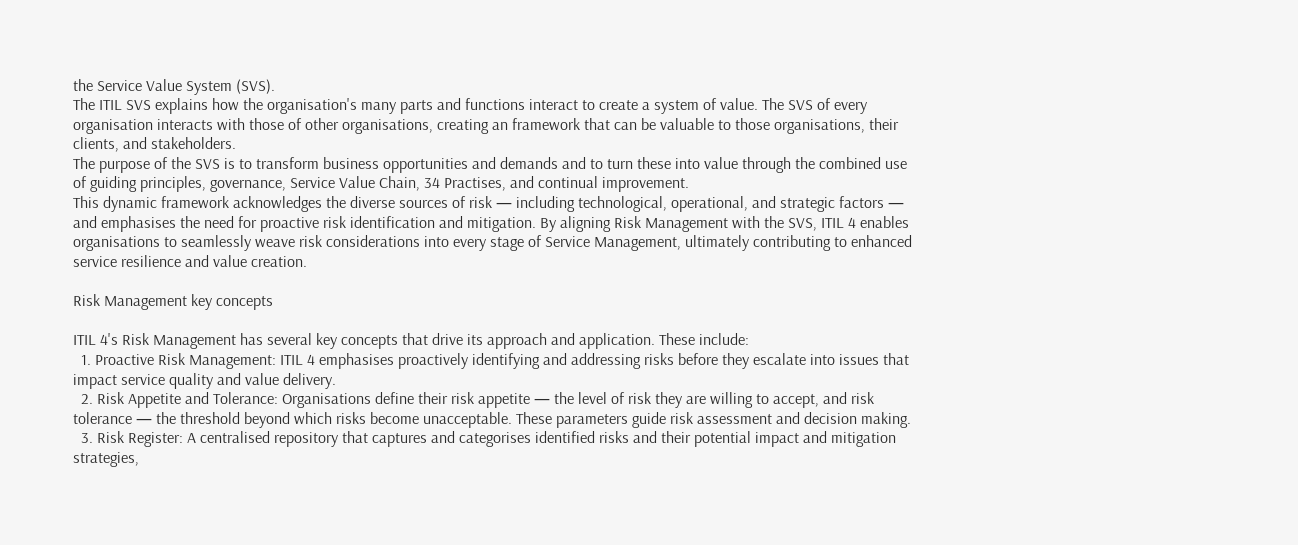the Service Value System (SVS).
The ITIL SVS explains how the organisation's many parts and functions interact to create a system of value. The SVS of every organisation interacts with those of other organisations, creating an framework that can be valuable to those organisations, their clients, and stakeholders.
The purpose of the SVS is to transform business opportunities and demands and to turn these into value through the combined use of guiding principles, governance, Service Value Chain, 34 Practises, and continual improvement.
This dynamic framework acknowledges the diverse sources of risk — including technological, operational, and strategic factors — and emphasises the need for proactive risk identification and mitigation. By aligning Risk Management with the SVS, ITIL 4 enables organisations to seamlessly weave risk considerations into every stage of Service Management, ultimately contributing to enhanced service resilience and value creation.

Risk Management key concepts

ITIL 4's Risk Management has several key concepts that drive its approach and application. These include:
  1. Proactive Risk Management: ITIL 4 emphasises proactively identifying and addressing risks before they escalate into issues that impact service quality and value delivery.
  2. Risk Appetite and Tolerance: Organisations define their risk appetite — the level of risk they are willing to accept, and risk tolerance — the threshold beyond which risks become unacceptable. These parameters guide risk assessment and decision making.
  3. Risk Register: A centralised repository that captures and categorises identified risks and their potential impact and mitigation strategies,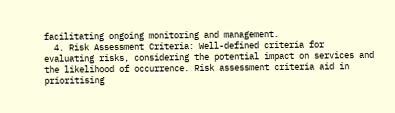facilitating ongoing monitoring and management.
  4. Risk Assessment Criteria: Well-defined criteria for evaluating risks, considering the potential impact on services and the likelihood of occurrence. Risk assessment criteria aid in prioritising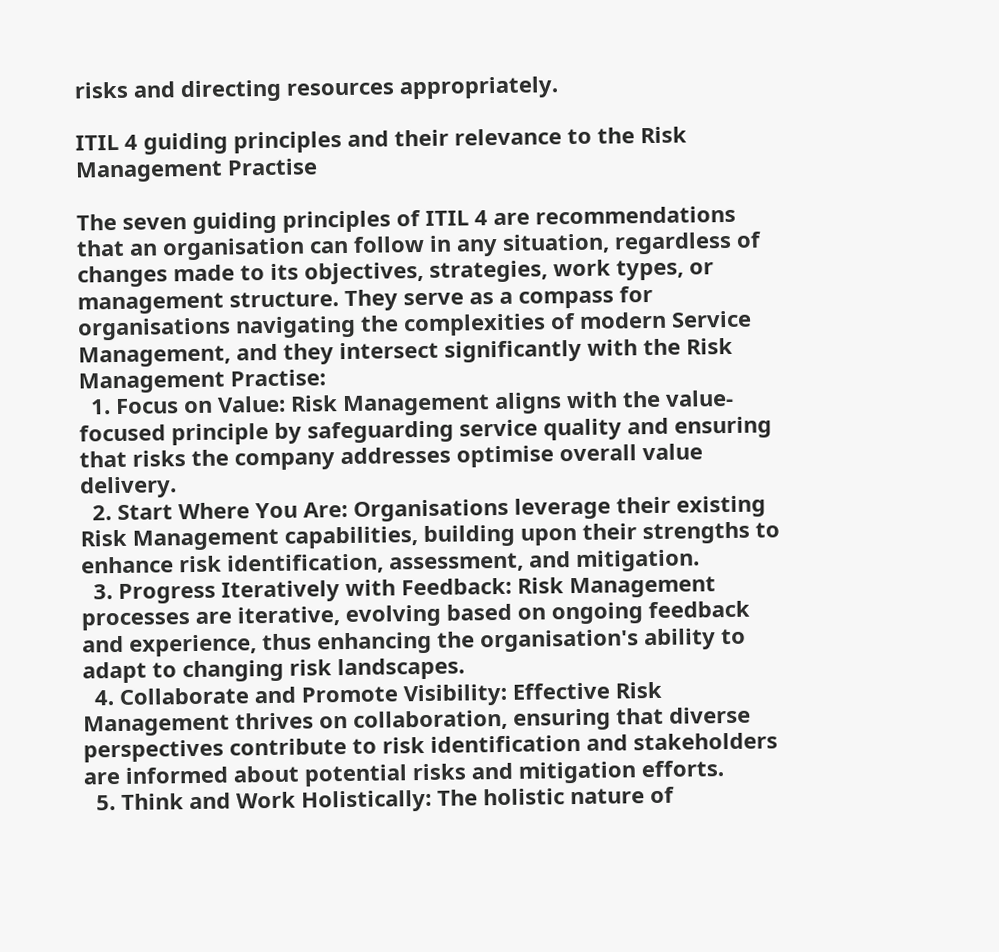risks and directing resources appropriately.

ITIL 4 guiding principles and their relevance to the Risk Management Practise

The seven guiding principles of ITIL 4 are recommendations that an organisation can follow in any situation, regardless of changes made to its objectives, strategies, work types, or management structure. They serve as a compass for organisations navigating the complexities of modern Service Management, and they intersect significantly with the Risk Management Practise:
  1. Focus on Value: Risk Management aligns with the value-focused principle by safeguarding service quality and ensuring that risks the company addresses optimise overall value delivery.
  2. Start Where You Are: Organisations leverage their existing Risk Management capabilities, building upon their strengths to enhance risk identification, assessment, and mitigation.
  3. Progress Iteratively with Feedback: Risk Management processes are iterative, evolving based on ongoing feedback and experience, thus enhancing the organisation's ability to adapt to changing risk landscapes.
  4. Collaborate and Promote Visibility: Effective Risk Management thrives on collaboration, ensuring that diverse perspectives contribute to risk identification and stakeholders are informed about potential risks and mitigation efforts.
  5. Think and Work Holistically: The holistic nature of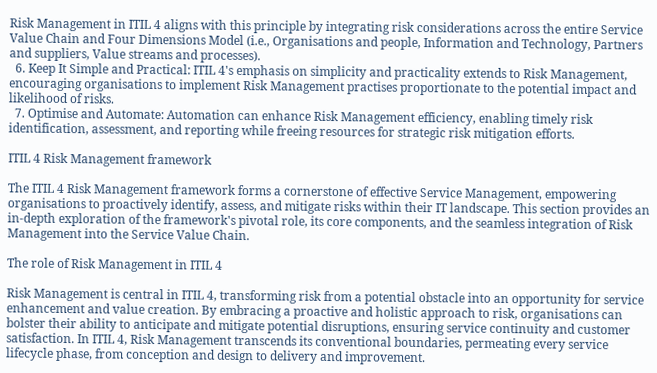Risk Management in ITIL 4 aligns with this principle by integrating risk considerations across the entire Service Value Chain and Four Dimensions Model (i.e., Organisations and people, Information and Technology, Partners and suppliers, Value streams and processes).
  6. Keep It Simple and Practical: ITIL 4's emphasis on simplicity and practicality extends to Risk Management, encouraging organisations to implement Risk Management practises proportionate to the potential impact and likelihood of risks.
  7. Optimise and Automate: Automation can enhance Risk Management efficiency, enabling timely risk identification, assessment, and reporting while freeing resources for strategic risk mitigation efforts.

ITIL 4 Risk Management framework

The ITIL 4 Risk Management framework forms a cornerstone of effective Service Management, empowering organisations to proactively identify, assess, and mitigate risks within their IT landscape. This section provides an in-depth exploration of the framework's pivotal role, its core components, and the seamless integration of Risk Management into the Service Value Chain.

The role of Risk Management in ITIL 4

Risk Management is central in ITIL 4, transforming risk from a potential obstacle into an opportunity for service enhancement and value creation. By embracing a proactive and holistic approach to risk, organisations can bolster their ability to anticipate and mitigate potential disruptions, ensuring service continuity and customer satisfaction. In ITIL 4, Risk Management transcends its conventional boundaries, permeating every service lifecycle phase, from conception and design to delivery and improvement.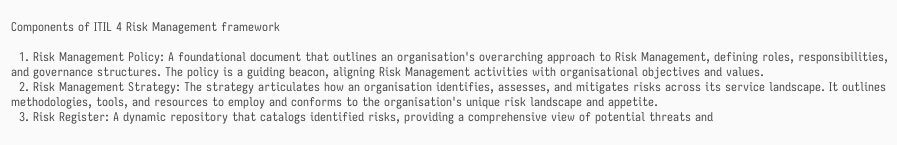Components of ITIL 4 Risk Management framework

  1. Risk Management Policy: A foundational document that outlines an organisation's overarching approach to Risk Management, defining roles, responsibilities, and governance structures. The policy is a guiding beacon, aligning Risk Management activities with organisational objectives and values.
  2. Risk Management Strategy: The strategy articulates how an organisation identifies, assesses, and mitigates risks across its service landscape. It outlines methodologies, tools, and resources to employ and conforms to the organisation's unique risk landscape and appetite.
  3. Risk Register: A dynamic repository that catalogs identified risks, providing a comprehensive view of potential threats and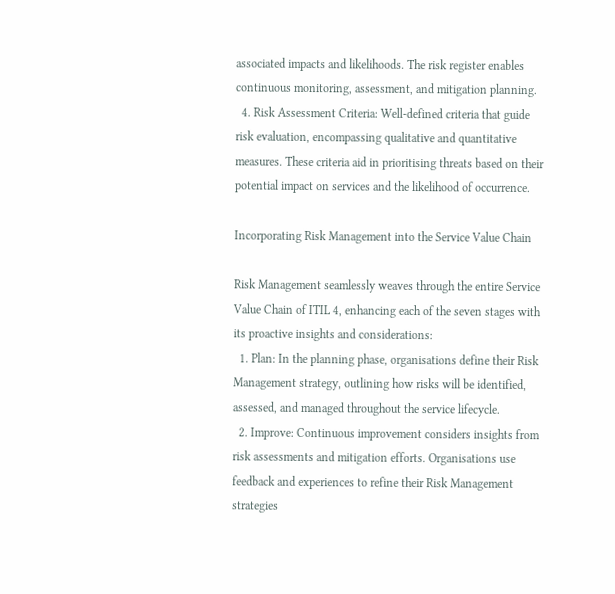associated impacts and likelihoods. The risk register enables continuous monitoring, assessment, and mitigation planning.
  4. Risk Assessment Criteria: Well-defined criteria that guide risk evaluation, encompassing qualitative and quantitative measures. These criteria aid in prioritising threats based on their potential impact on services and the likelihood of occurrence.

Incorporating Risk Management into the Service Value Chain

Risk Management seamlessly weaves through the entire Service Value Chain of ITIL 4, enhancing each of the seven stages with its proactive insights and considerations:
  1. Plan: In the planning phase, organisations define their Risk Management strategy, outlining how risks will be identified, assessed, and managed throughout the service lifecycle.
  2. Improve: Continuous improvement considers insights from risk assessments and mitigation efforts. Organisations use feedback and experiences to refine their Risk Management strategies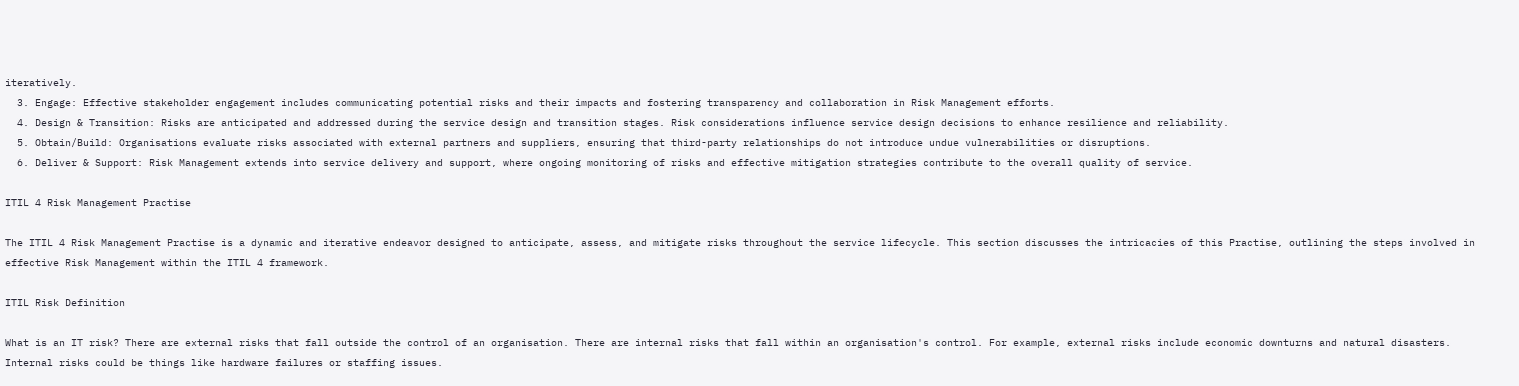iteratively.
  3. Engage: Effective stakeholder engagement includes communicating potential risks and their impacts and fostering transparency and collaboration in Risk Management efforts.
  4. Design & Transition: Risks are anticipated and addressed during the service design and transition stages. Risk considerations influence service design decisions to enhance resilience and reliability.
  5. Obtain/Build: Organisations evaluate risks associated with external partners and suppliers, ensuring that third-party relationships do not introduce undue vulnerabilities or disruptions.
  6. Deliver & Support: Risk Management extends into service delivery and support, where ongoing monitoring of risks and effective mitigation strategies contribute to the overall quality of service.

ITIL 4 Risk Management Practise

The ITIL 4 Risk Management Practise is a dynamic and iterative endeavor designed to anticipate, assess, and mitigate risks throughout the service lifecycle. This section discusses the intricacies of this Practise, outlining the steps involved in effective Risk Management within the ITIL 4 framework.

ITIL Risk Definition

What is an IT risk? There are external risks that fall outside the control of an organisation. There are internal risks that fall within an organisation's control. For example, external risks include economic downturns and natural disasters. Internal risks could be things like hardware failures or staffing issues.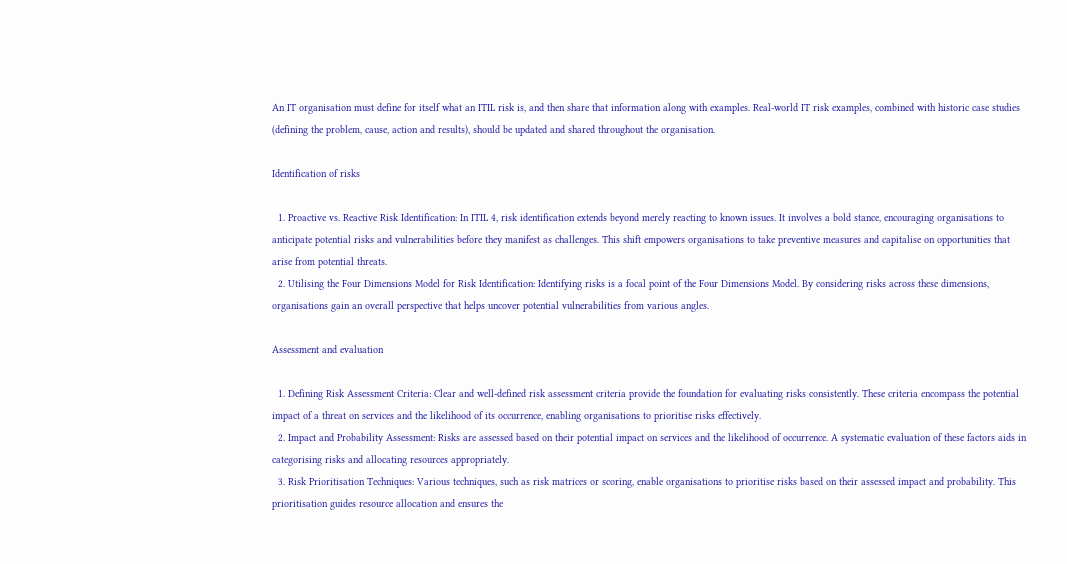An IT organisation must define for itself what an ITIL risk is, and then share that information along with examples. Real-world IT risk examples, combined with historic case studies (defining the problem, cause, action and results), should be updated and shared throughout the organisation.

Identification of risks

  1. Proactive vs. Reactive Risk Identification: In ITIL 4, risk identification extends beyond merely reacting to known issues. It involves a bold stance, encouraging organisations to anticipate potential risks and vulnerabilities before they manifest as challenges. This shift empowers organisations to take preventive measures and capitalise on opportunities that arise from potential threats.
  2. Utilising the Four Dimensions Model for Risk Identification: Identifying risks is a focal point of the Four Dimensions Model. By considering risks across these dimensions, organisations gain an overall perspective that helps uncover potential vulnerabilities from various angles.

Assessment and evaluation

  1. Defining Risk Assessment Criteria: Clear and well-defined risk assessment criteria provide the foundation for evaluating risks consistently. These criteria encompass the potential impact of a threat on services and the likelihood of its occurrence, enabling organisations to prioritise risks effectively.
  2. Impact and Probability Assessment: Risks are assessed based on their potential impact on services and the likelihood of occurrence. A systematic evaluation of these factors aids in categorising risks and allocating resources appropriately.
  3. Risk Prioritisation Techniques: Various techniques, such as risk matrices or scoring, enable organisations to prioritise risks based on their assessed impact and probability. This prioritisation guides resource allocation and ensures the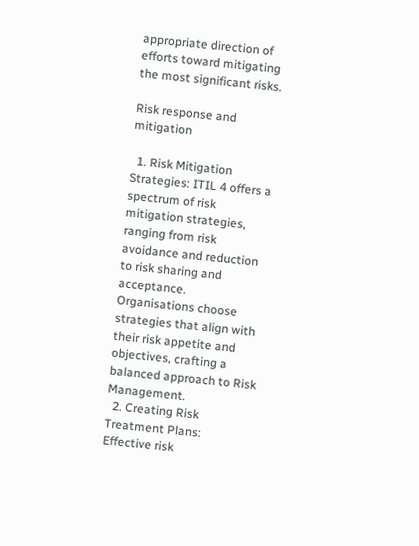appropriate direction of efforts toward mitigating the most significant risks.

Risk response and mitigation

  1. Risk Mitigation Strategies: ITIL 4 offers a spectrum of risk mitigation strategies, ranging from risk avoidance and reduction to risk sharing and acceptance. Organisations choose strategies that align with their risk appetite and objectives, crafting a balanced approach to Risk Management.
  2. Creating Risk Treatment Plans: Effective risk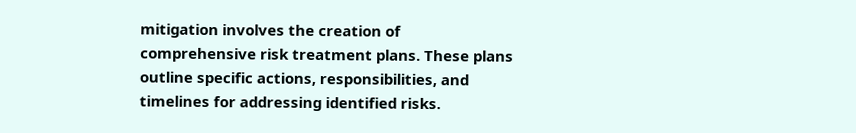mitigation involves the creation of comprehensive risk treatment plans. These plans outline specific actions, responsibilities, and timelines for addressing identified risks.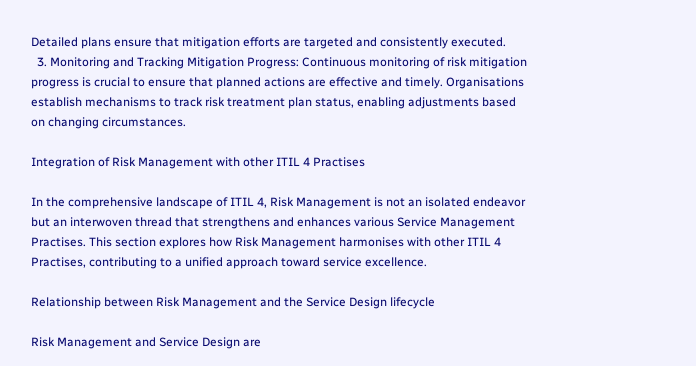Detailed plans ensure that mitigation efforts are targeted and consistently executed.
  3. Monitoring and Tracking Mitigation Progress: Continuous monitoring of risk mitigation progress is crucial to ensure that planned actions are effective and timely. Organisations establish mechanisms to track risk treatment plan status, enabling adjustments based on changing circumstances.

Integration of Risk Management with other ITIL 4 Practises

In the comprehensive landscape of ITIL 4, Risk Management is not an isolated endeavor but an interwoven thread that strengthens and enhances various Service Management Practises. This section explores how Risk Management harmonises with other ITIL 4 Practises, contributing to a unified approach toward service excellence.

Relationship between Risk Management and the Service Design lifecycle

Risk Management and Service Design are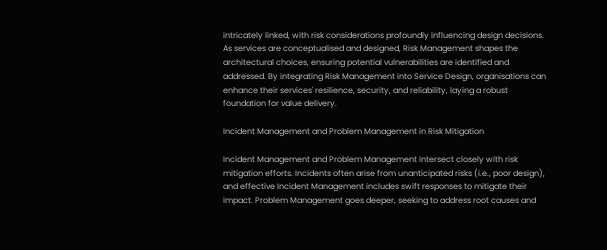intricately linked, with risk considerations profoundly influencing design decisions. As services are conceptualised and designed, Risk Management shapes the architectural choices, ensuring potential vulnerabilities are identified and addressed. By integrating Risk Management into Service Design, organisations can enhance their services' resilience, security, and reliability, laying a robust foundation for value delivery.

Incident Management and Problem Management in Risk Mitigation

Incident Management and Problem Management intersect closely with risk mitigation efforts. Incidents often arise from unanticipated risks (i.e., poor design), and effective Incident Management includes swift responses to mitigate their impact. Problem Management goes deeper, seeking to address root causes and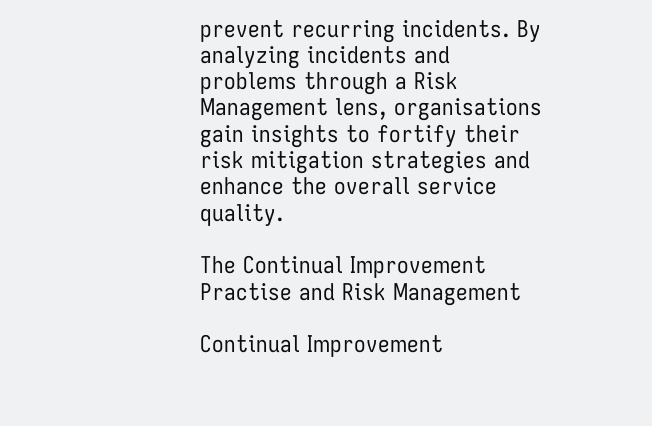prevent recurring incidents. By analyzing incidents and problems through a Risk Management lens, organisations gain insights to fortify their risk mitigation strategies and enhance the overall service quality.

The Continual Improvement Practise and Risk Management

Continual Improvement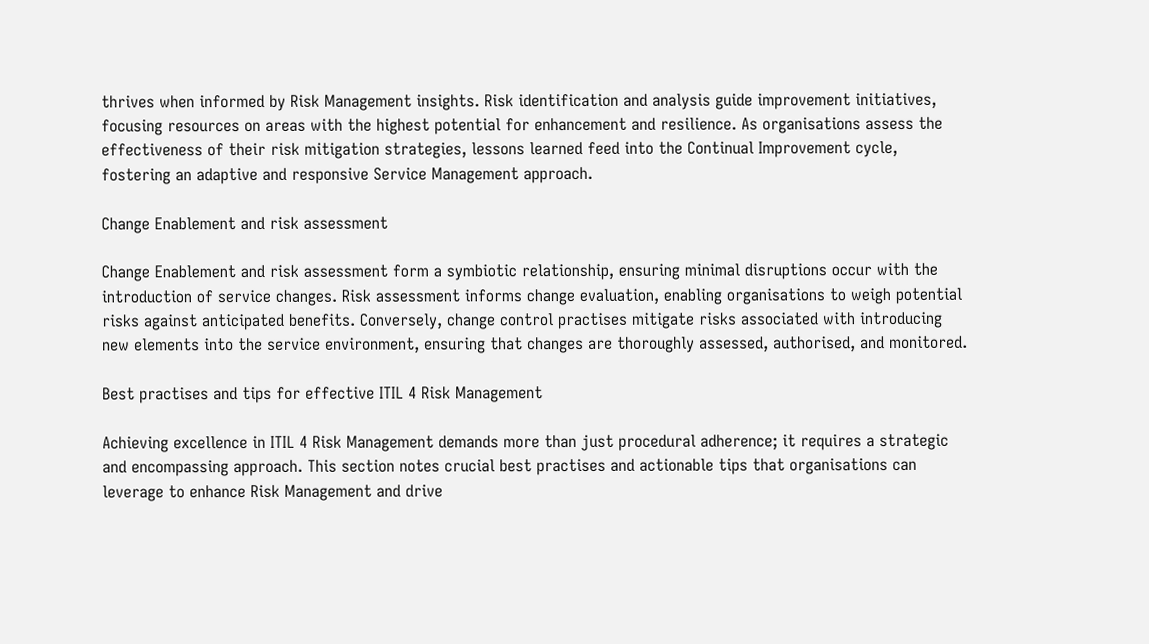thrives when informed by Risk Management insights. Risk identification and analysis guide improvement initiatives, focusing resources on areas with the highest potential for enhancement and resilience. As organisations assess the effectiveness of their risk mitigation strategies, lessons learned feed into the Continual Improvement cycle, fostering an adaptive and responsive Service Management approach.

Change Enablement and risk assessment

Change Enablement and risk assessment form a symbiotic relationship, ensuring minimal disruptions occur with the introduction of service changes. Risk assessment informs change evaluation, enabling organisations to weigh potential risks against anticipated benefits. Conversely, change control practises mitigate risks associated with introducing new elements into the service environment, ensuring that changes are thoroughly assessed, authorised, and monitored.

Best practises and tips for effective ITIL 4 Risk Management

Achieving excellence in ITIL 4 Risk Management demands more than just procedural adherence; it requires a strategic and encompassing approach. This section notes crucial best practises and actionable tips that organisations can leverage to enhance Risk Management and drive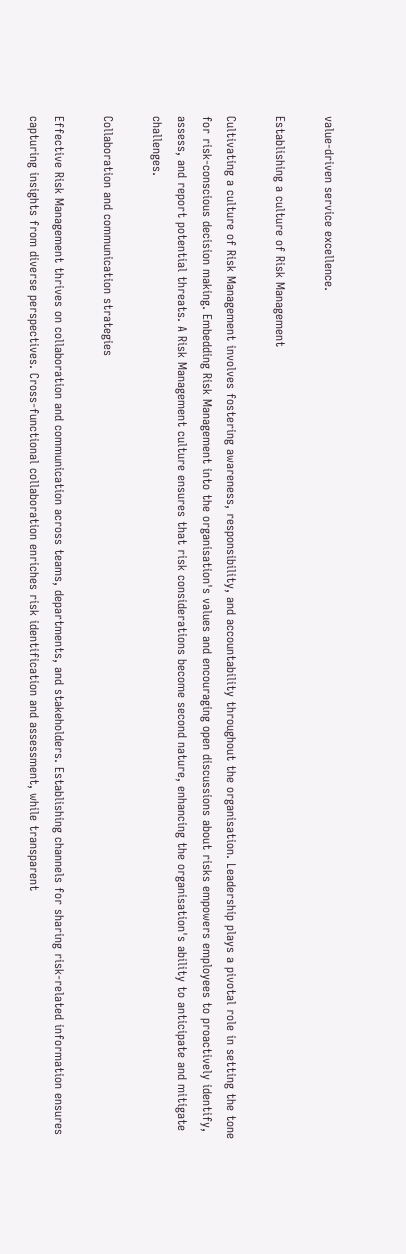value-driven service excellence.

Establishing a culture of Risk Management

Cultivating a culture of Risk Management involves fostering awareness, responsibility, and accountability throughout the organisation. Leadership plays a pivotal role in setting the tone for risk-conscious decision making. Embedding Risk Management into the organisation's values and encouraging open discussions about risks empowers employees to proactively identify, assess, and report potential threats. A Risk Management culture ensures that risk considerations become second nature, enhancing the organisation's ability to anticipate and mitigate challenges.

Collaboration and communication strategies

Effective Risk Management thrives on collaboration and communication across teams, departments, and stakeholders. Establishing channels for sharing risk-related information ensures capturing insights from diverse perspectives. Cross-functional collaboration enriches risk identification and assessment, while transparent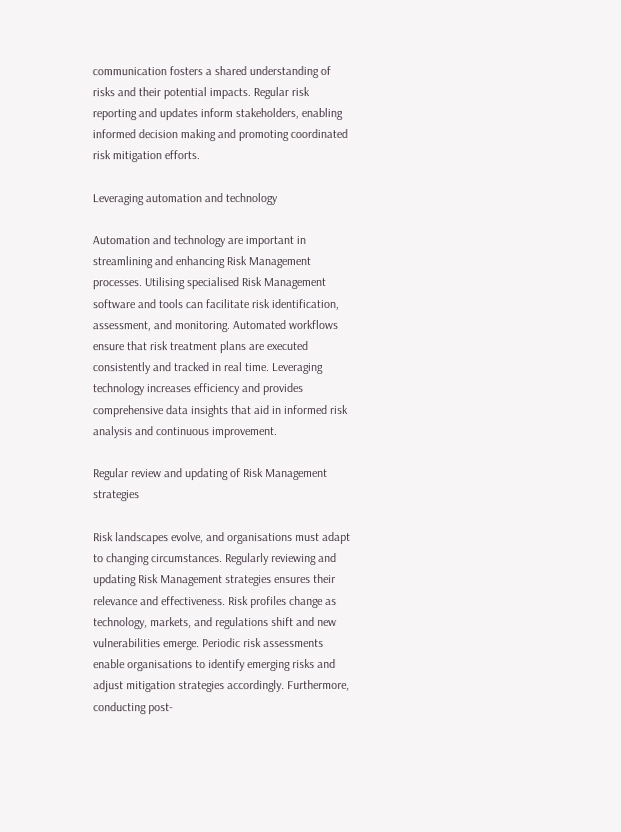communication fosters a shared understanding of risks and their potential impacts. Regular risk reporting and updates inform stakeholders, enabling informed decision making and promoting coordinated risk mitigation efforts.

Leveraging automation and technology

Automation and technology are important in streamlining and enhancing Risk Management processes. Utilising specialised Risk Management software and tools can facilitate risk identification, assessment, and monitoring. Automated workflows ensure that risk treatment plans are executed consistently and tracked in real time. Leveraging technology increases efficiency and provides comprehensive data insights that aid in informed risk analysis and continuous improvement.

Regular review and updating of Risk Management strategies

Risk landscapes evolve, and organisations must adapt to changing circumstances. Regularly reviewing and updating Risk Management strategies ensures their relevance and effectiveness. Risk profiles change as technology, markets, and regulations shift and new vulnerabilities emerge. Periodic risk assessments enable organisations to identify emerging risks and adjust mitigation strategies accordingly. Furthermore, conducting post-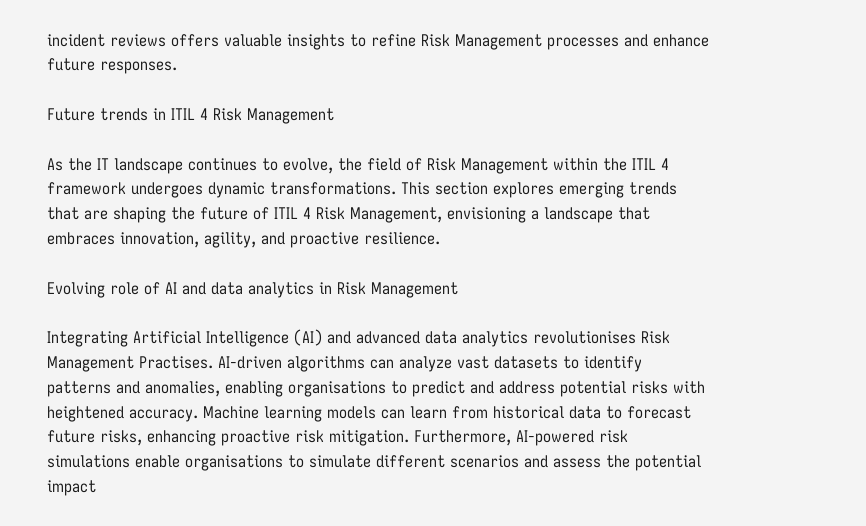incident reviews offers valuable insights to refine Risk Management processes and enhance future responses.

Future trends in ITIL 4 Risk Management

As the IT landscape continues to evolve, the field of Risk Management within the ITIL 4 framework undergoes dynamic transformations. This section explores emerging trends that are shaping the future of ITIL 4 Risk Management, envisioning a landscape that embraces innovation, agility, and proactive resilience.

Evolving role of AI and data analytics in Risk Management

Integrating Artificial Intelligence (AI) and advanced data analytics revolutionises Risk Management Practises. AI-driven algorithms can analyze vast datasets to identify patterns and anomalies, enabling organisations to predict and address potential risks with heightened accuracy. Machine learning models can learn from historical data to forecast future risks, enhancing proactive risk mitigation. Furthermore, AI-powered risk simulations enable organisations to simulate different scenarios and assess the potential impact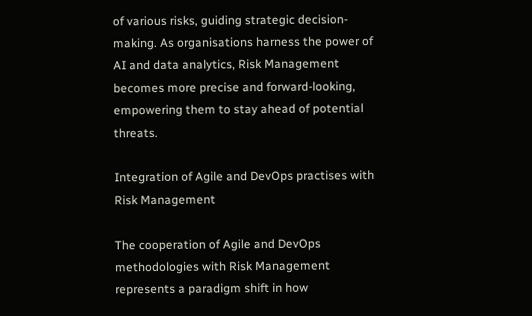of various risks, guiding strategic decision-making. As organisations harness the power of AI and data analytics, Risk Management becomes more precise and forward-looking, empowering them to stay ahead of potential threats.

Integration of Agile and DevOps practises with Risk Management

The cooperation of Agile and DevOps methodologies with Risk Management represents a paradigm shift in how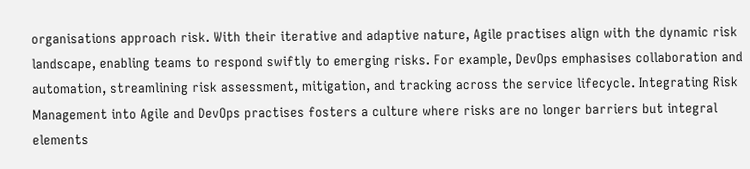organisations approach risk. With their iterative and adaptive nature, Agile practises align with the dynamic risk landscape, enabling teams to respond swiftly to emerging risks. For example, DevOps emphasises collaboration and automation, streamlining risk assessment, mitigation, and tracking across the service lifecycle. Integrating Risk Management into Agile and DevOps practises fosters a culture where risks are no longer barriers but integral elements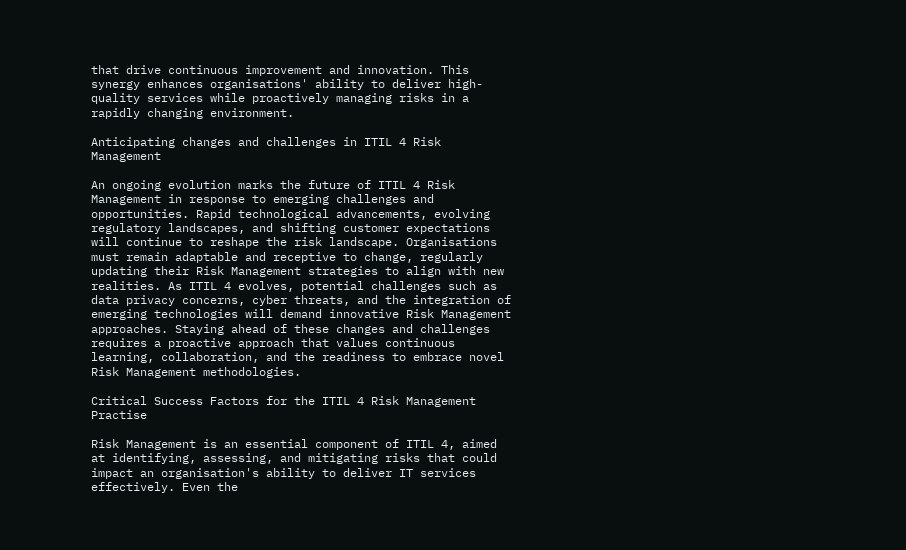that drive continuous improvement and innovation. This synergy enhances organisations' ability to deliver high-quality services while proactively managing risks in a rapidly changing environment.

Anticipating changes and challenges in ITIL 4 Risk Management

An ongoing evolution marks the future of ITIL 4 Risk Management in response to emerging challenges and opportunities. Rapid technological advancements, evolving regulatory landscapes, and shifting customer expectations will continue to reshape the risk landscape. Organisations must remain adaptable and receptive to change, regularly updating their Risk Management strategies to align with new realities. As ITIL 4 evolves, potential challenges such as data privacy concerns, cyber threats, and the integration of emerging technologies will demand innovative Risk Management approaches. Staying ahead of these changes and challenges requires a proactive approach that values continuous learning, collaboration, and the readiness to embrace novel Risk Management methodologies.

Critical Success Factors for the ITIL 4 Risk Management Practise

Risk Management is an essential component of ITIL 4, aimed at identifying, assessing, and mitigating risks that could impact an organisation's ability to deliver IT services effectively. Even the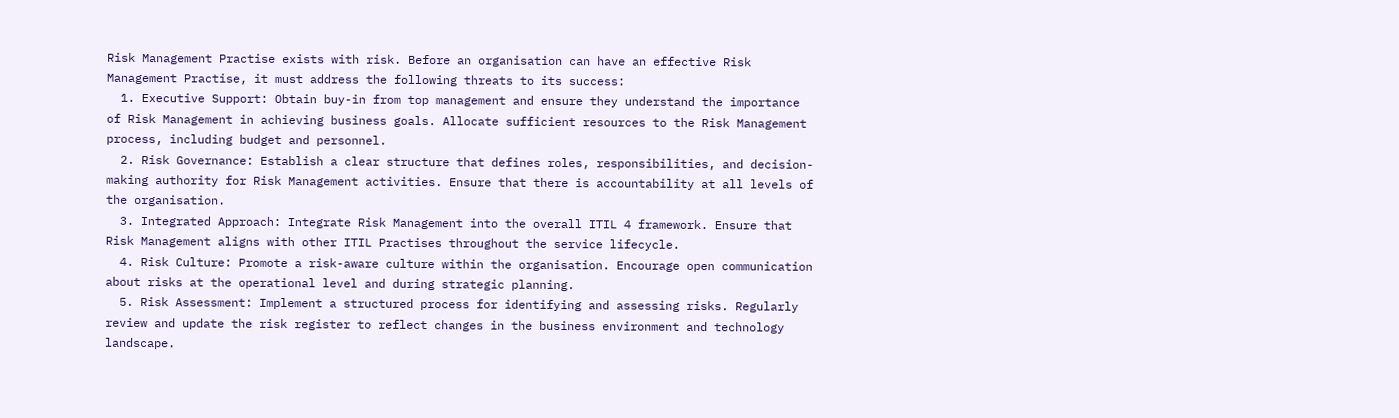Risk Management Practise exists with risk. Before an organisation can have an effective Risk Management Practise, it must address the following threats to its success:
  1. Executive Support: Obtain buy-in from top management and ensure they understand the importance of Risk Management in achieving business goals. Allocate sufficient resources to the Risk Management process, including budget and personnel.
  2. Risk Governance: Establish a clear structure that defines roles, responsibilities, and decision-making authority for Risk Management activities. Ensure that there is accountability at all levels of the organisation.
  3. Integrated Approach: Integrate Risk Management into the overall ITIL 4 framework. Ensure that Risk Management aligns with other ITIL Practises throughout the service lifecycle.
  4. Risk Culture: Promote a risk-aware culture within the organisation. Encourage open communication about risks at the operational level and during strategic planning.
  5. Risk Assessment: Implement a structured process for identifying and assessing risks. Regularly review and update the risk register to reflect changes in the business environment and technology landscape.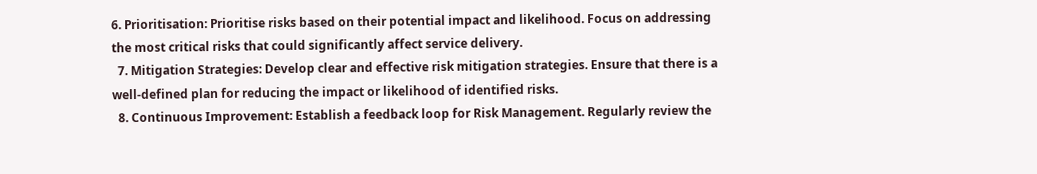6. Prioritisation: Prioritise risks based on their potential impact and likelihood. Focus on addressing the most critical risks that could significantly affect service delivery.
  7. Mitigation Strategies: Develop clear and effective risk mitigation strategies. Ensure that there is a well-defined plan for reducing the impact or likelihood of identified risks.
  8. Continuous Improvement: Establish a feedback loop for Risk Management. Regularly review the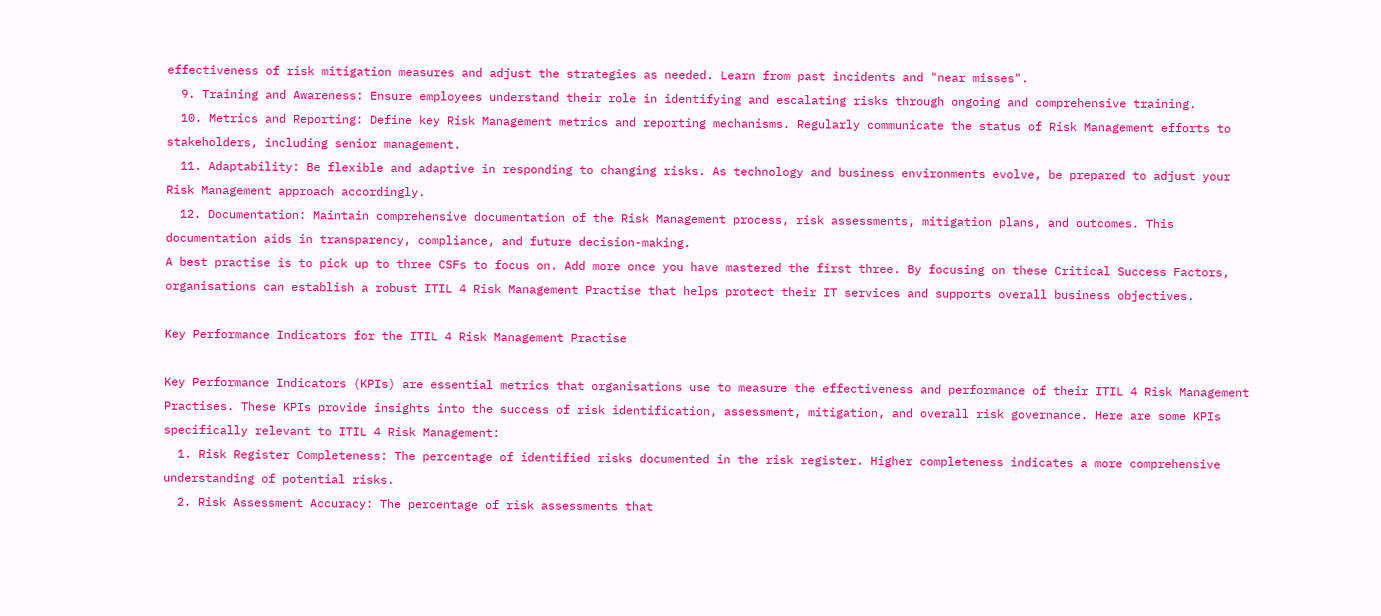effectiveness of risk mitigation measures and adjust the strategies as needed. Learn from past incidents and "near misses".
  9. Training and Awareness: Ensure employees understand their role in identifying and escalating risks through ongoing and comprehensive training.
  10. Metrics and Reporting: Define key Risk Management metrics and reporting mechanisms. Regularly communicate the status of Risk Management efforts to stakeholders, including senior management.
  11. Adaptability: Be flexible and adaptive in responding to changing risks. As technology and business environments evolve, be prepared to adjust your Risk Management approach accordingly.
  12. Documentation: Maintain comprehensive documentation of the Risk Management process, risk assessments, mitigation plans, and outcomes. This documentation aids in transparency, compliance, and future decision-making.
A best practise is to pick up to three CSFs to focus on. Add more once you have mastered the first three. By focusing on these Critical Success Factors, organisations can establish a robust ITIL 4 Risk Management Practise that helps protect their IT services and supports overall business objectives.

Key Performance Indicators for the ITIL 4 Risk Management Practise

Key Performance Indicators (KPIs) are essential metrics that organisations use to measure the effectiveness and performance of their ITIL 4 Risk Management Practises. These KPIs provide insights into the success of risk identification, assessment, mitigation, and overall risk governance. Here are some KPIs specifically relevant to ITIL 4 Risk Management:
  1. Risk Register Completeness: The percentage of identified risks documented in the risk register. Higher completeness indicates a more comprehensive understanding of potential risks.
  2. Risk Assessment Accuracy: The percentage of risk assessments that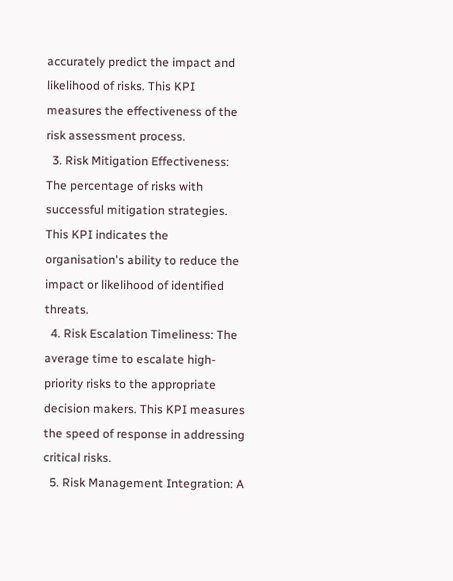accurately predict the impact and likelihood of risks. This KPI measures the effectiveness of the risk assessment process.
  3. Risk Mitigation Effectiveness: The percentage of risks with successful mitigation strategies. This KPI indicates the organisation's ability to reduce the impact or likelihood of identified threats.
  4. Risk Escalation Timeliness: The average time to escalate high-priority risks to the appropriate decision makers. This KPI measures the speed of response in addressing critical risks.
  5. Risk Management Integration: A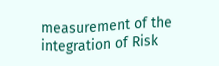measurement of the integration of Risk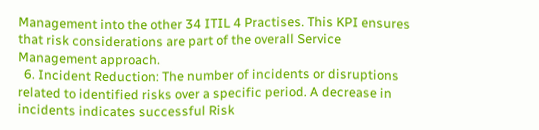Management into the other 34 ITIL 4 Practises. This KPI ensures that risk considerations are part of the overall Service Management approach.
  6. Incident Reduction: The number of incidents or disruptions related to identified risks over a specific period. A decrease in incidents indicates successful Risk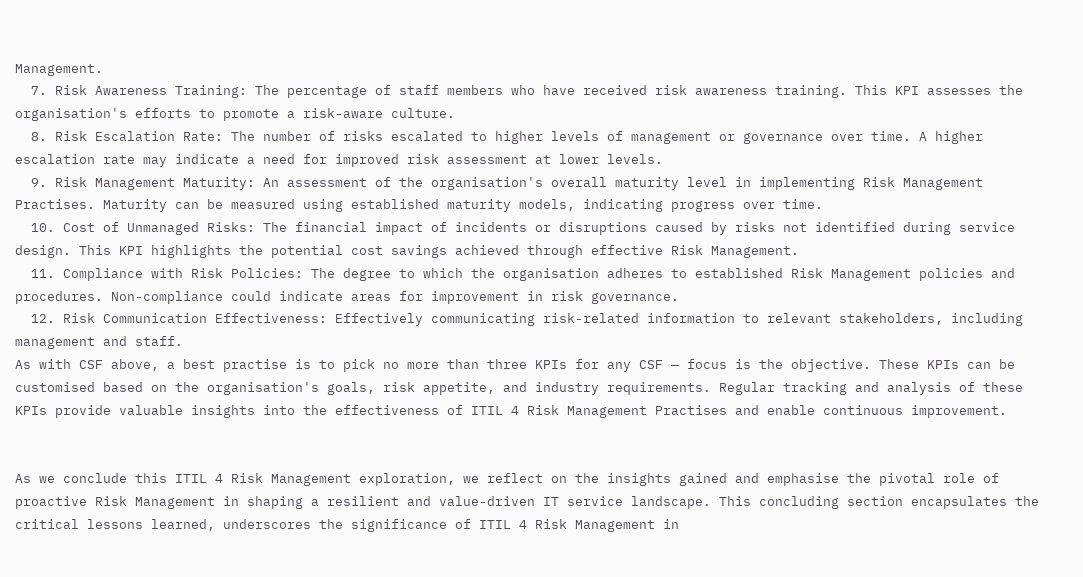Management.
  7. Risk Awareness Training: The percentage of staff members who have received risk awareness training. This KPI assesses the organisation's efforts to promote a risk-aware culture.
  8. Risk Escalation Rate: The number of risks escalated to higher levels of management or governance over time. A higher escalation rate may indicate a need for improved risk assessment at lower levels.
  9. Risk Management Maturity: An assessment of the organisation's overall maturity level in implementing Risk Management Practises. Maturity can be measured using established maturity models, indicating progress over time.
  10. Cost of Unmanaged Risks: The financial impact of incidents or disruptions caused by risks not identified during service design. This KPI highlights the potential cost savings achieved through effective Risk Management.
  11. Compliance with Risk Policies: The degree to which the organisation adheres to established Risk Management policies and procedures. Non-compliance could indicate areas for improvement in risk governance.
  12. Risk Communication Effectiveness: Effectively communicating risk-related information to relevant stakeholders, including management and staff.
As with CSF above, a best practise is to pick no more than three KPIs for any CSF — focus is the objective. These KPIs can be customised based on the organisation's goals, risk appetite, and industry requirements. Regular tracking and analysis of these KPIs provide valuable insights into the effectiveness of ITIL 4 Risk Management Practises and enable continuous improvement.


As we conclude this ITIL 4 Risk Management exploration, we reflect on the insights gained and emphasise the pivotal role of proactive Risk Management in shaping a resilient and value-driven IT service landscape. This concluding section encapsulates the critical lessons learned, underscores the significance of ITIL 4 Risk Management in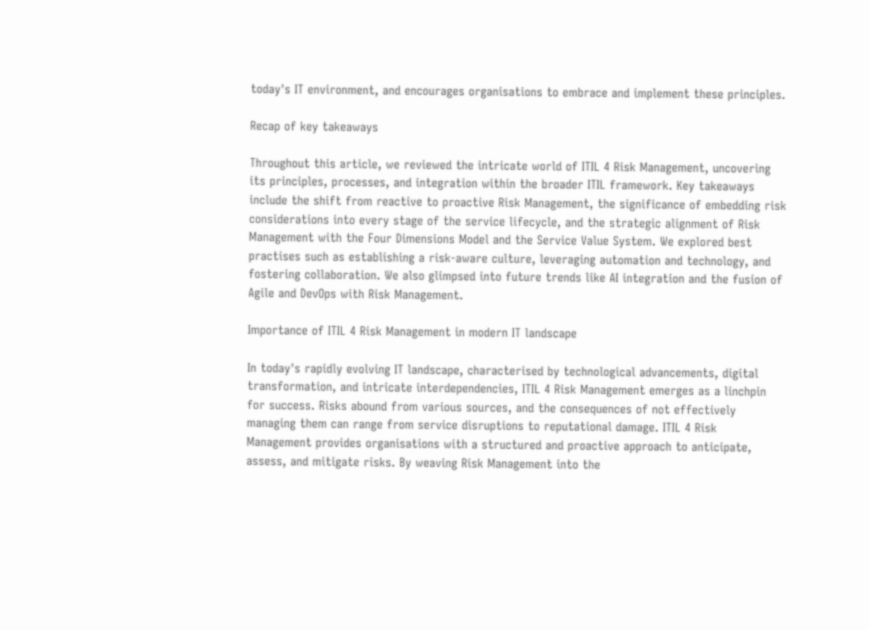today's IT environment, and encourages organisations to embrace and implement these principles.

Recap of key takeaways

Throughout this article, we reviewed the intricate world of ITIL 4 Risk Management, uncovering its principles, processes, and integration within the broader ITIL framework. Key takeaways include the shift from reactive to proactive Risk Management, the significance of embedding risk considerations into every stage of the service lifecycle, and the strategic alignment of Risk Management with the Four Dimensions Model and the Service Value System. We explored best practises such as establishing a risk-aware culture, leveraging automation and technology, and fostering collaboration. We also glimpsed into future trends like AI integration and the fusion of Agile and DevOps with Risk Management.

Importance of ITIL 4 Risk Management in modern IT landscape

In today's rapidly evolving IT landscape, characterised by technological advancements, digital transformation, and intricate interdependencies, ITIL 4 Risk Management emerges as a linchpin for success. Risks abound from various sources, and the consequences of not effectively managing them can range from service disruptions to reputational damage. ITIL 4 Risk Management provides organisations with a structured and proactive approach to anticipate, assess, and mitigate risks. By weaving Risk Management into the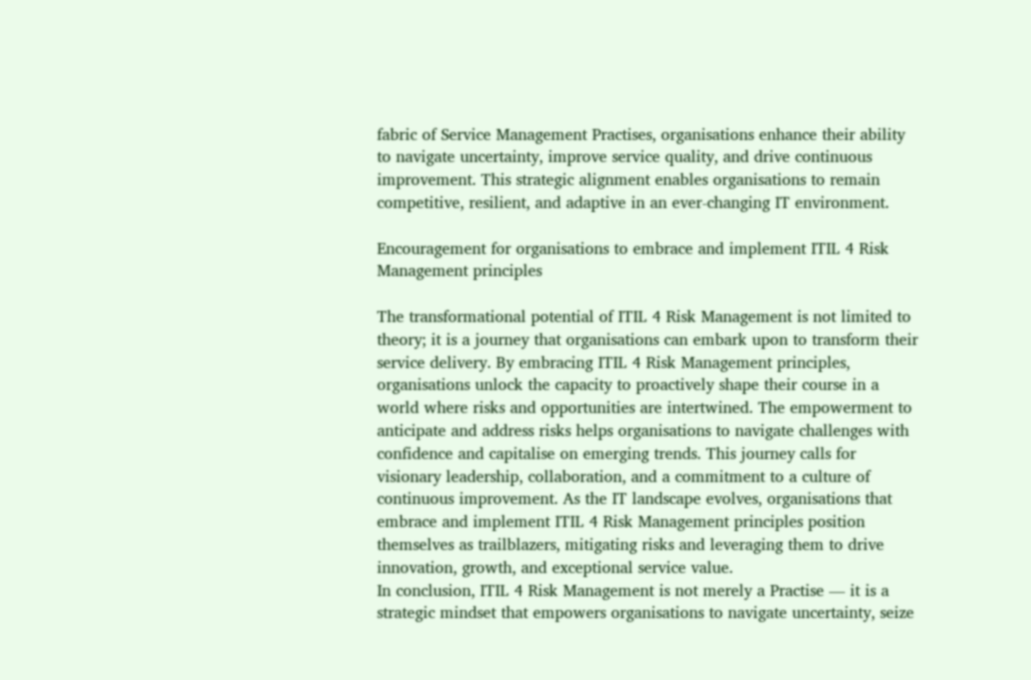fabric of Service Management Practises, organisations enhance their ability to navigate uncertainty, improve service quality, and drive continuous improvement. This strategic alignment enables organisations to remain competitive, resilient, and adaptive in an ever-changing IT environment.

Encouragement for organisations to embrace and implement ITIL 4 Risk Management principles

The transformational potential of ITIL 4 Risk Management is not limited to theory; it is a journey that organisations can embark upon to transform their service delivery. By embracing ITIL 4 Risk Management principles, organisations unlock the capacity to proactively shape their course in a world where risks and opportunities are intertwined. The empowerment to anticipate and address risks helps organisations to navigate challenges with confidence and capitalise on emerging trends. This journey calls for visionary leadership, collaboration, and a commitment to a culture of continuous improvement. As the IT landscape evolves, organisations that embrace and implement ITIL 4 Risk Management principles position themselves as trailblazers, mitigating risks and leveraging them to drive innovation, growth, and exceptional service value.
In conclusion, ITIL 4 Risk Management is not merely a Practise — it is a strategic mindset that empowers organisations to navigate uncertainty, seize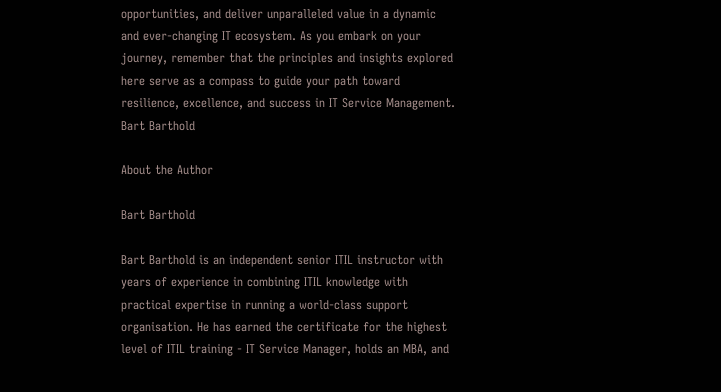opportunities, and deliver unparalleled value in a dynamic and ever-changing IT ecosystem. As you embark on your journey, remember that the principles and insights explored here serve as a compass to guide your path toward resilience, excellence, and success in IT Service Management.
Bart Barthold

About the Author

Bart Barthold

Bart Barthold is an independent senior ITIL instructor with years of experience in combining ITIL knowledge with practical expertise in running a world-class support organisation. He has earned the certificate for the highest level of ITIL training - IT Service Manager, holds an MBA, and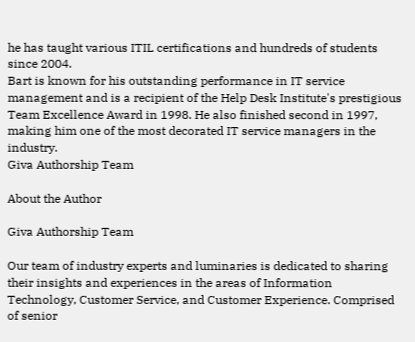he has taught various ITIL certifications and hundreds of students since 2004.
Bart is known for his outstanding performance in IT service management and is a recipient of the Help Desk Institute's prestigious Team Excellence Award in 1998. He also finished second in 1997, making him one of the most decorated IT service managers in the industry.
Giva Authorship Team

About the Author

Giva Authorship Team

Our team of industry experts and luminaries is dedicated to sharing their insights and experiences in the areas of Information Technology, Customer Service, and Customer Experience. Comprised of senior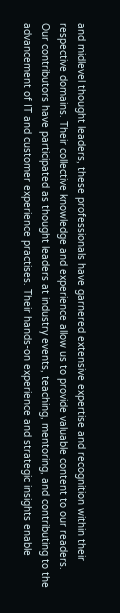and midlevel thought leaders, these professionals have garnered extensive expertise and recognition within their respective domains. Their collective knowledge and experience allow us to provide valuable content to our readers.
Our contributors have participated as thought leaders at industry events, teaching, mentoring, and contributing to the advancement of IT and customer experience practises. Their hands-on experience and strategic insights enable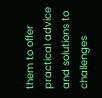them to offer practical advice and solutions to challenges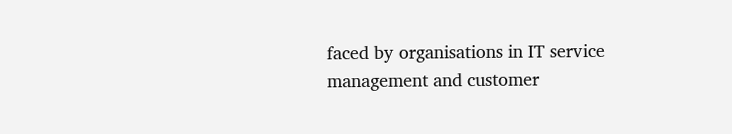faced by organisations in IT service management and customer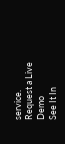service.
Request a Live Demo
See It In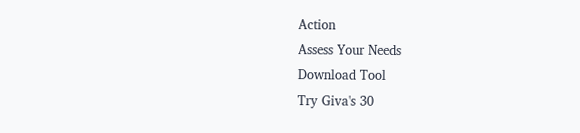Action
Assess Your Needs
Download Tool
Try Giva's 30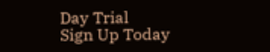Day Trial
Sign Up Today